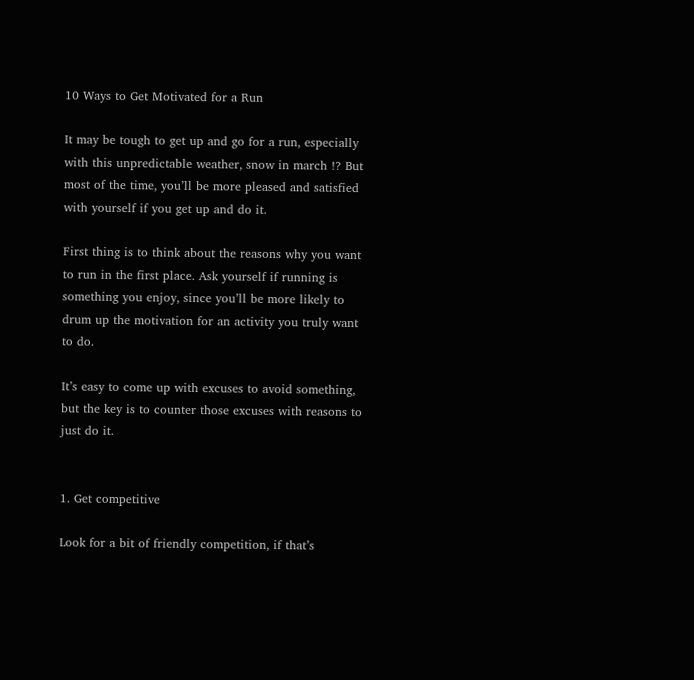10 Ways to Get Motivated for a Run

It may be tough to get up and go for a run, especially with this unpredictable weather, snow in march !? But most of the time, you’ll be more pleased and satisfied with yourself if you get up and do it.

First thing is to think about the reasons why you want to run in the first place. Ask yourself if running is something you enjoy, since you’ll be more likely to drum up the motivation for an activity you truly want to do.

It’s easy to come up with excuses to avoid something, but the key is to counter those excuses with reasons to just do it.


1. Get competitive

Look for a bit of friendly competition, if that’s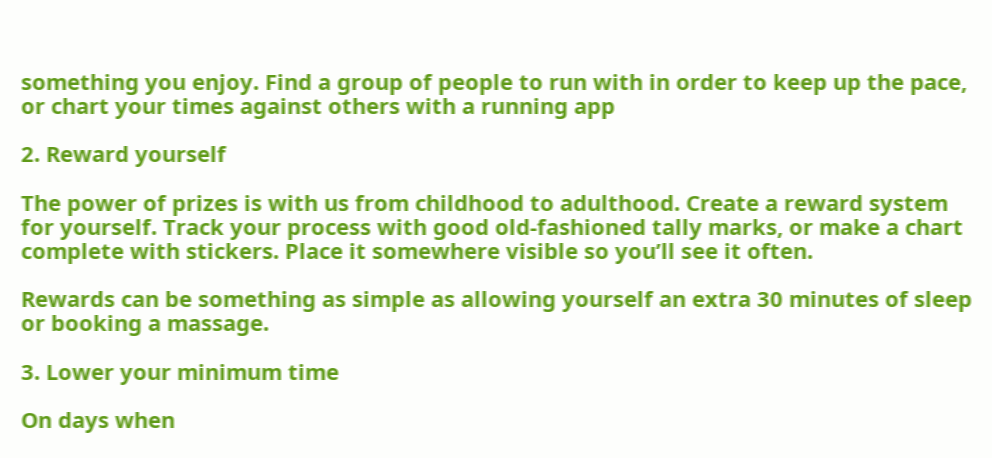something you enjoy. Find a group of people to run with in order to keep up the pace, or chart your times against others with a running app

2. Reward yourself

The power of prizes is with us from childhood to adulthood. Create a reward system for yourself. Track your process with good old-fashioned tally marks, or make a chart complete with stickers. Place it somewhere visible so you’ll see it often.

Rewards can be something as simple as allowing yourself an extra 30 minutes of sleep or booking a massage.

3. Lower your minimum time

On days when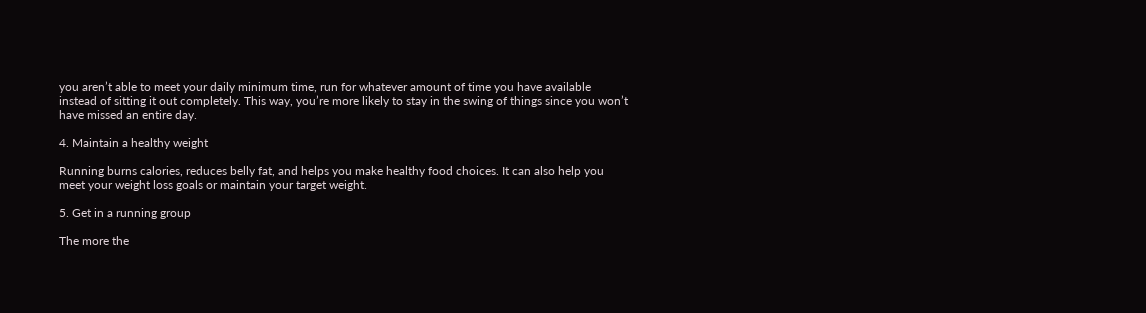you aren’t able to meet your daily minimum time, run for whatever amount of time you have available instead of sitting it out completely. This way, you’re more likely to stay in the swing of things since you won’t have missed an entire day.

4. Maintain a healthy weight

Running burns calories, reduces belly fat, and helps you make healthy food choices. It can also help you meet your weight loss goals or maintain your target weight.

5. Get in a running group

The more the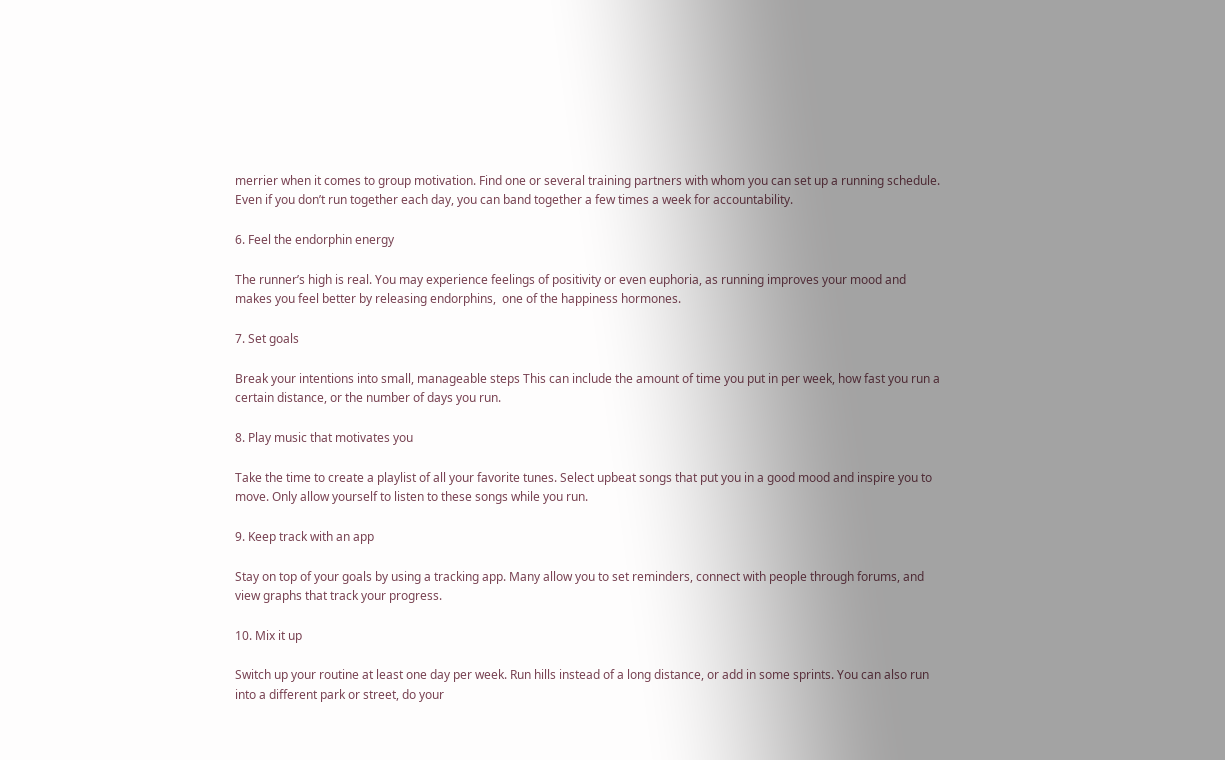merrier when it comes to group motivation. Find one or several training partners with whom you can set up a running schedule. Even if you don’t run together each day, you can band together a few times a week for accountability.

6. Feel the endorphin energy

The runner’s high is real. You may experience feelings of positivity or even euphoria, as running improves your mood and makes you feel better by releasing endorphins,  one of the happiness hormones.

7. Set goals

Break your intentions into small, manageable steps This can include the amount of time you put in per week, how fast you run a certain distance, or the number of days you run.

8. Play music that motivates you

Take the time to create a playlist of all your favorite tunes. Select upbeat songs that put you in a good mood and inspire you to move. Only allow yourself to listen to these songs while you run.

9. Keep track with an app

Stay on top of your goals by using a tracking app. Many allow you to set reminders, connect with people through forums, and view graphs that track your progress.

10. Mix it up

Switch up your routine at least one day per week. Run hills instead of a long distance, or add in some sprints. You can also run into a different park or street, do your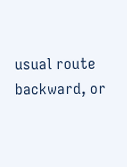usual route backward, or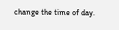change the time of day.